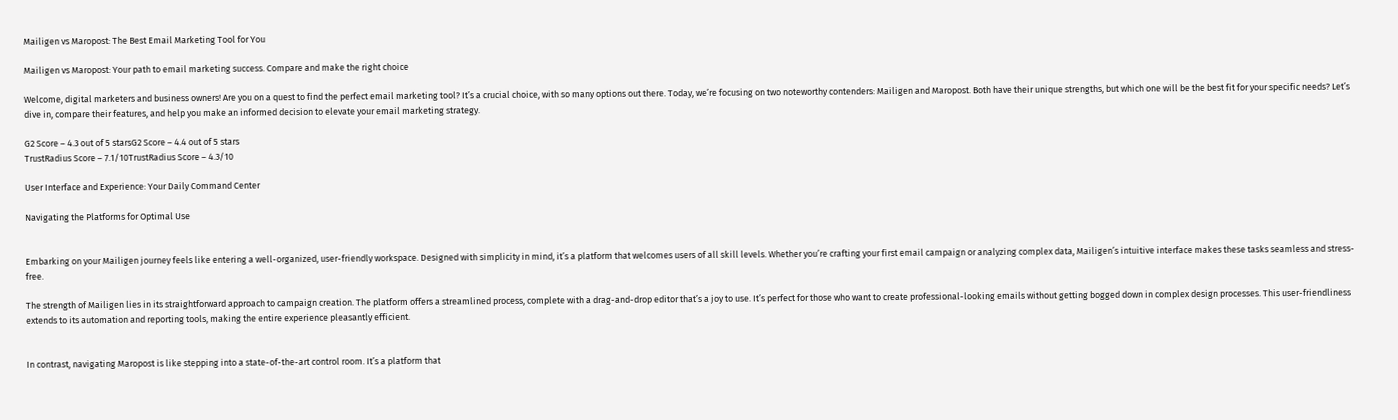Mailigen vs Maropost: The Best Email Marketing Tool for You

Mailigen vs Maropost: Your path to email marketing success. Compare and make the right choice

Welcome, digital marketers and business owners! Are you on a quest to find the perfect email marketing tool? It’s a crucial choice, with so many options out there. Today, we’re focusing on two noteworthy contenders: Mailigen and Maropost. Both have their unique strengths, but which one will be the best fit for your specific needs? Let’s dive in, compare their features, and help you make an informed decision to elevate your email marketing strategy.

G2 Score – 4.3 out of 5 starsG2 Score – 4.4 out of 5 stars
TrustRadius Score – 7.1/10TrustRadius Score – 4.3/10

User Interface and Experience: Your Daily Command Center

Navigating the Platforms for Optimal Use


Embarking on your Mailigen journey feels like entering a well-organized, user-friendly workspace. Designed with simplicity in mind, it’s a platform that welcomes users of all skill levels. Whether you’re crafting your first email campaign or analyzing complex data, Mailigen’s intuitive interface makes these tasks seamless and stress-free.

The strength of Mailigen lies in its straightforward approach to campaign creation. The platform offers a streamlined process, complete with a drag-and-drop editor that’s a joy to use. It’s perfect for those who want to create professional-looking emails without getting bogged down in complex design processes. This user-friendliness extends to its automation and reporting tools, making the entire experience pleasantly efficient.


In contrast, navigating Maropost is like stepping into a state-of-the-art control room. It’s a platform that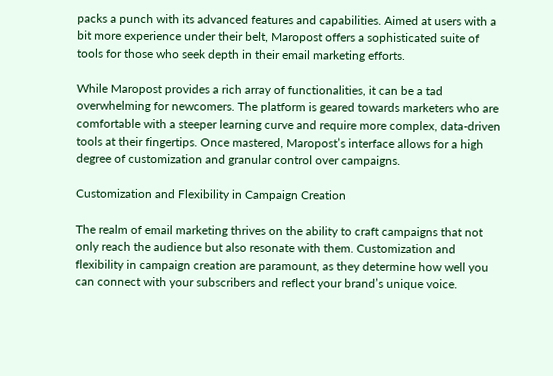packs a punch with its advanced features and capabilities. Aimed at users with a bit more experience under their belt, Maropost offers a sophisticated suite of tools for those who seek depth in their email marketing efforts.

While Maropost provides a rich array of functionalities, it can be a tad overwhelming for newcomers. The platform is geared towards marketers who are comfortable with a steeper learning curve and require more complex, data-driven tools at their fingertips. Once mastered, Maropost’s interface allows for a high degree of customization and granular control over campaigns.

Customization and Flexibility in Campaign Creation

The realm of email marketing thrives on the ability to craft campaigns that not only reach the audience but also resonate with them. Customization and flexibility in campaign creation are paramount, as they determine how well you can connect with your subscribers and reflect your brand’s unique voice.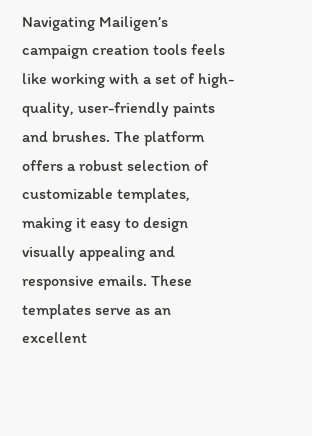Navigating Mailigen’s campaign creation tools feels like working with a set of high-quality, user-friendly paints and brushes. The platform offers a robust selection of customizable templates, making it easy to design visually appealing and responsive emails. These templates serve as an excellent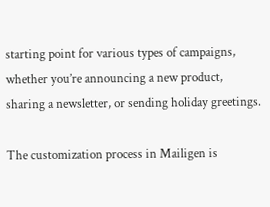starting point for various types of campaigns, whether you’re announcing a new product, sharing a newsletter, or sending holiday greetings.

The customization process in Mailigen is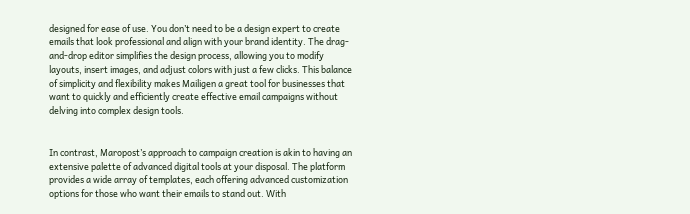designed for ease of use. You don’t need to be a design expert to create emails that look professional and align with your brand identity. The drag-and-drop editor simplifies the design process, allowing you to modify layouts, insert images, and adjust colors with just a few clicks. This balance of simplicity and flexibility makes Mailigen a great tool for businesses that want to quickly and efficiently create effective email campaigns without delving into complex design tools.


In contrast, Maropost’s approach to campaign creation is akin to having an extensive palette of advanced digital tools at your disposal. The platform provides a wide array of templates, each offering advanced customization options for those who want their emails to stand out. With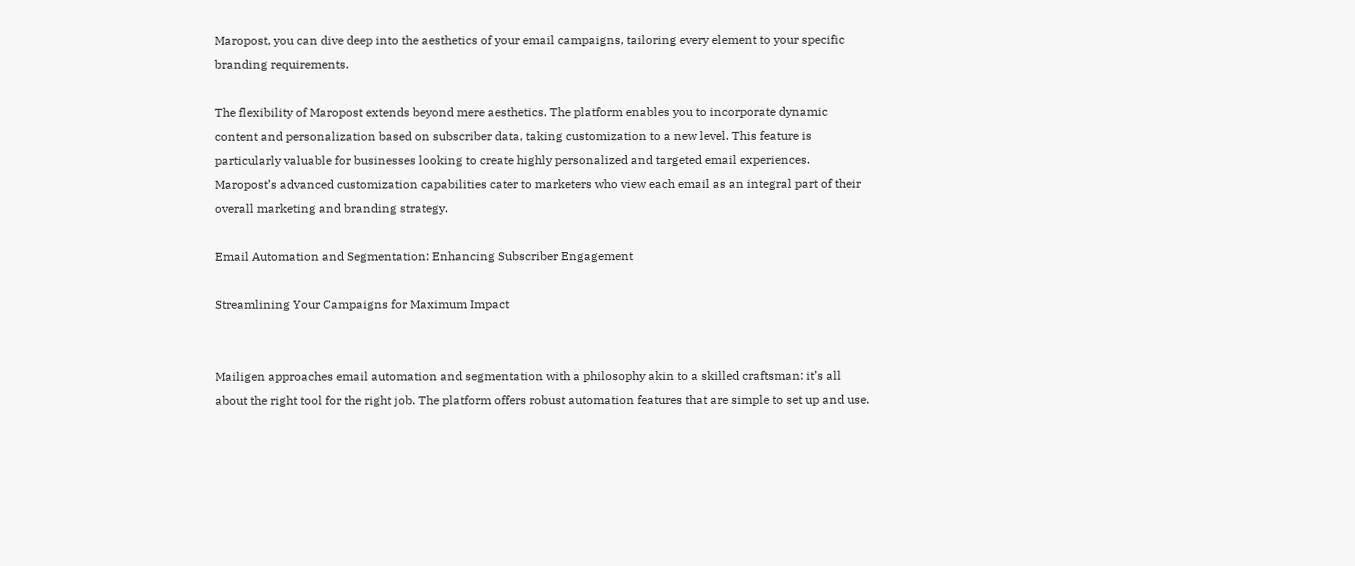Maropost, you can dive deep into the aesthetics of your email campaigns, tailoring every element to your specific branding requirements.

The flexibility of Maropost extends beyond mere aesthetics. The platform enables you to incorporate dynamic content and personalization based on subscriber data, taking customization to a new level. This feature is particularly valuable for businesses looking to create highly personalized and targeted email experiences. Maropost’s advanced customization capabilities cater to marketers who view each email as an integral part of their overall marketing and branding strategy.

Email Automation and Segmentation: Enhancing Subscriber Engagement

Streamlining Your Campaigns for Maximum Impact


Mailigen approaches email automation and segmentation with a philosophy akin to a skilled craftsman: it’s all about the right tool for the right job. The platform offers robust automation features that are simple to set up and use.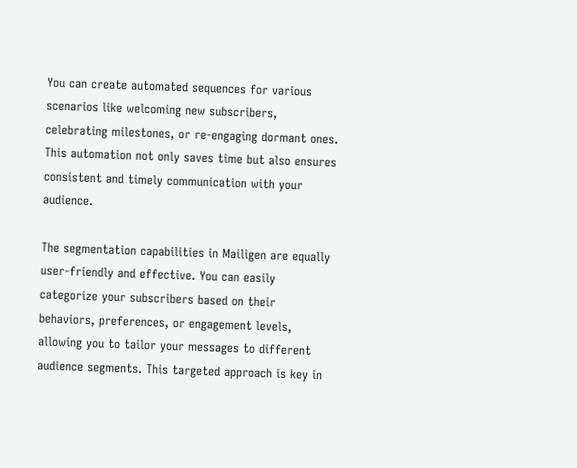You can create automated sequences for various scenarios like welcoming new subscribers, celebrating milestones, or re-engaging dormant ones. This automation not only saves time but also ensures consistent and timely communication with your audience.

The segmentation capabilities in Mailigen are equally user-friendly and effective. You can easily categorize your subscribers based on their behaviors, preferences, or engagement levels, allowing you to tailor your messages to different audience segments. This targeted approach is key in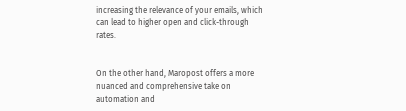increasing the relevance of your emails, which can lead to higher open and click-through rates.


On the other hand, Maropost offers a more nuanced and comprehensive take on automation and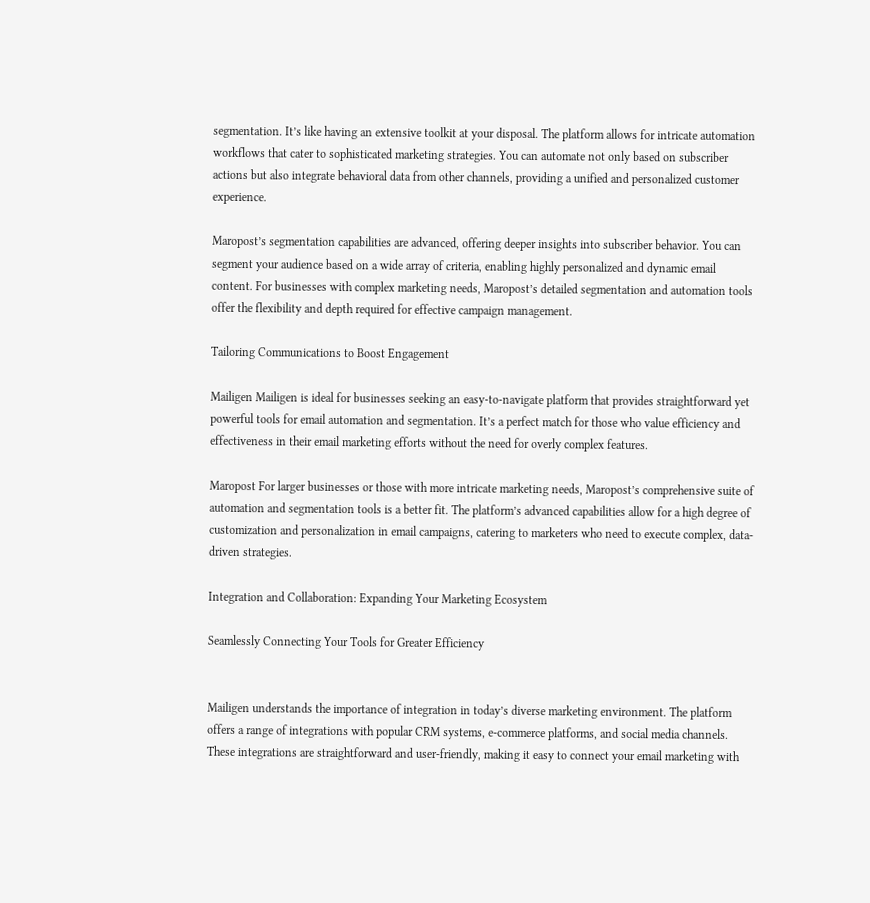segmentation. It’s like having an extensive toolkit at your disposal. The platform allows for intricate automation workflows that cater to sophisticated marketing strategies. You can automate not only based on subscriber actions but also integrate behavioral data from other channels, providing a unified and personalized customer experience.

Maropost’s segmentation capabilities are advanced, offering deeper insights into subscriber behavior. You can segment your audience based on a wide array of criteria, enabling highly personalized and dynamic email content. For businesses with complex marketing needs, Maropost’s detailed segmentation and automation tools offer the flexibility and depth required for effective campaign management.

Tailoring Communications to Boost Engagement

Mailigen Mailigen is ideal for businesses seeking an easy-to-navigate platform that provides straightforward yet powerful tools for email automation and segmentation. It’s a perfect match for those who value efficiency and effectiveness in their email marketing efforts without the need for overly complex features.

Maropost For larger businesses or those with more intricate marketing needs, Maropost’s comprehensive suite of automation and segmentation tools is a better fit. The platform’s advanced capabilities allow for a high degree of customization and personalization in email campaigns, catering to marketers who need to execute complex, data-driven strategies.

Integration and Collaboration: Expanding Your Marketing Ecosystem

Seamlessly Connecting Your Tools for Greater Efficiency


Mailigen understands the importance of integration in today’s diverse marketing environment. The platform offers a range of integrations with popular CRM systems, e-commerce platforms, and social media channels. These integrations are straightforward and user-friendly, making it easy to connect your email marketing with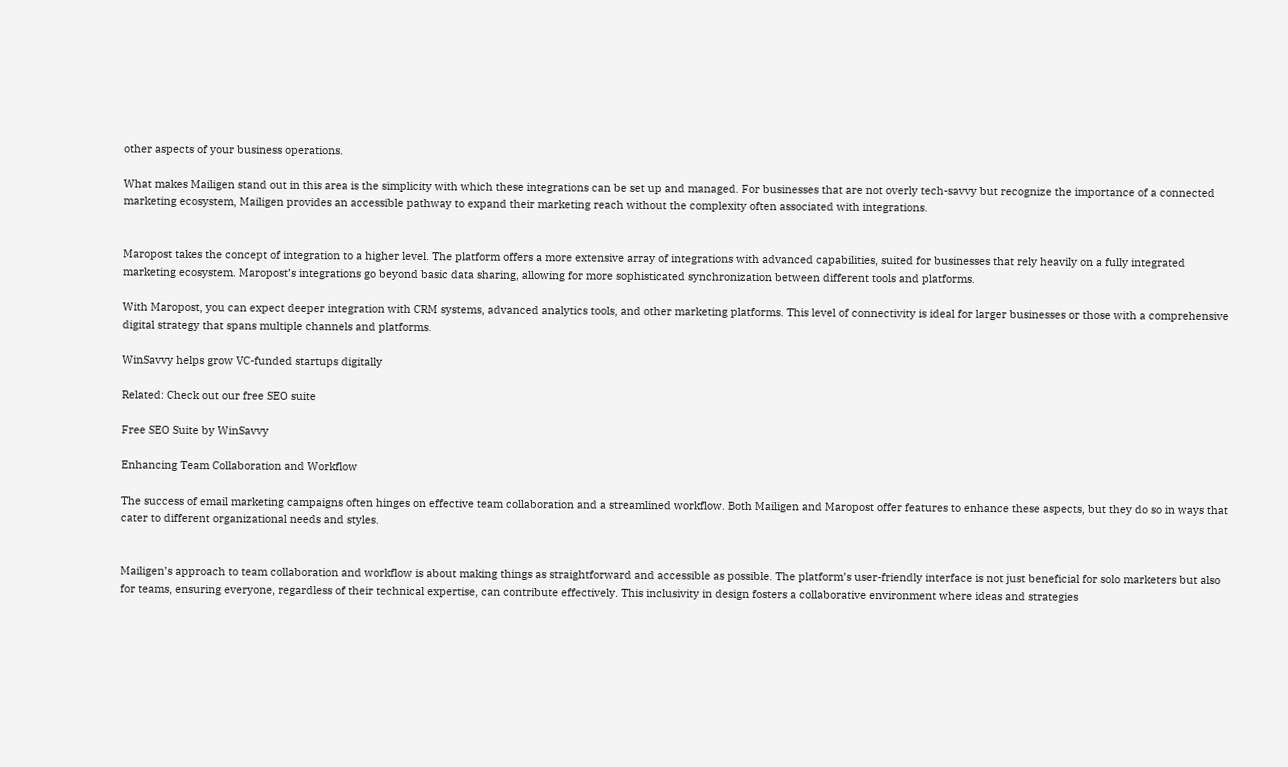other aspects of your business operations.

What makes Mailigen stand out in this area is the simplicity with which these integrations can be set up and managed. For businesses that are not overly tech-savvy but recognize the importance of a connected marketing ecosystem, Mailigen provides an accessible pathway to expand their marketing reach without the complexity often associated with integrations.


Maropost takes the concept of integration to a higher level. The platform offers a more extensive array of integrations with advanced capabilities, suited for businesses that rely heavily on a fully integrated marketing ecosystem. Maropost’s integrations go beyond basic data sharing, allowing for more sophisticated synchronization between different tools and platforms.

With Maropost, you can expect deeper integration with CRM systems, advanced analytics tools, and other marketing platforms. This level of connectivity is ideal for larger businesses or those with a comprehensive digital strategy that spans multiple channels and platforms.

WinSavvy helps grow VC-funded startups digitally

Related: Check out our free SEO suite

Free SEO Suite by WinSavvy

Enhancing Team Collaboration and Workflow

The success of email marketing campaigns often hinges on effective team collaboration and a streamlined workflow. Both Mailigen and Maropost offer features to enhance these aspects, but they do so in ways that cater to different organizational needs and styles.


Mailigen’s approach to team collaboration and workflow is about making things as straightforward and accessible as possible. The platform’s user-friendly interface is not just beneficial for solo marketers but also for teams, ensuring everyone, regardless of their technical expertise, can contribute effectively. This inclusivity in design fosters a collaborative environment where ideas and strategies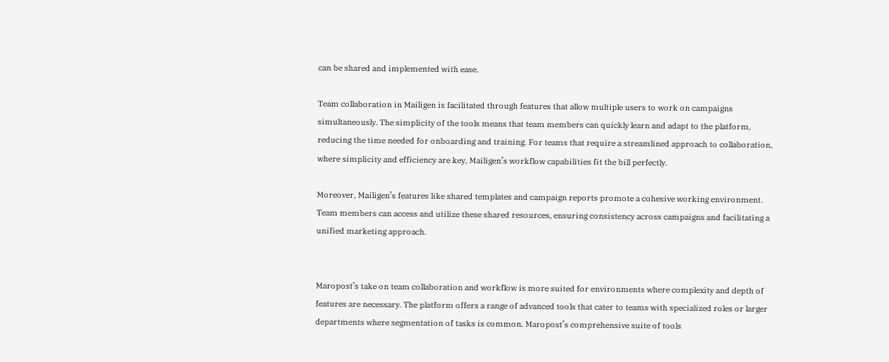can be shared and implemented with ease.

Team collaboration in Mailigen is facilitated through features that allow multiple users to work on campaigns simultaneously. The simplicity of the tools means that team members can quickly learn and adapt to the platform, reducing the time needed for onboarding and training. For teams that require a streamlined approach to collaboration, where simplicity and efficiency are key, Mailigen’s workflow capabilities fit the bill perfectly.

Moreover, Mailigen’s features like shared templates and campaign reports promote a cohesive working environment. Team members can access and utilize these shared resources, ensuring consistency across campaigns and facilitating a unified marketing approach.


Maropost’s take on team collaboration and workflow is more suited for environments where complexity and depth of features are necessary. The platform offers a range of advanced tools that cater to teams with specialized roles or larger departments where segmentation of tasks is common. Maropost’s comprehensive suite of tools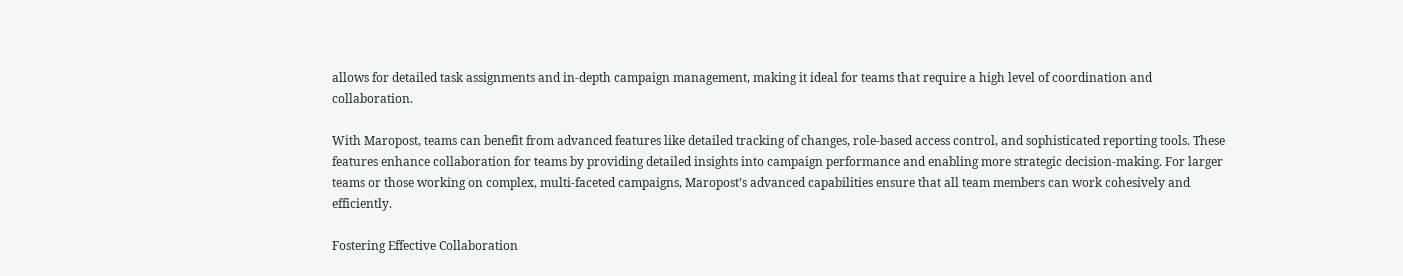allows for detailed task assignments and in-depth campaign management, making it ideal for teams that require a high level of coordination and collaboration.

With Maropost, teams can benefit from advanced features like detailed tracking of changes, role-based access control, and sophisticated reporting tools. These features enhance collaboration for teams by providing detailed insights into campaign performance and enabling more strategic decision-making. For larger teams or those working on complex, multi-faceted campaigns, Maropost’s advanced capabilities ensure that all team members can work cohesively and efficiently.

Fostering Effective Collaboration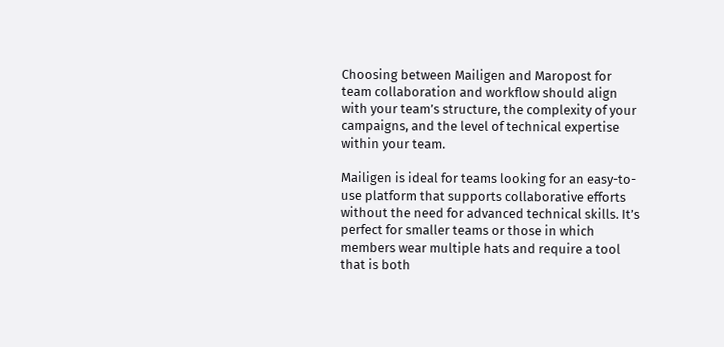Choosing between Mailigen and Maropost for team collaboration and workflow should align with your team’s structure, the complexity of your campaigns, and the level of technical expertise within your team.

Mailigen is ideal for teams looking for an easy-to-use platform that supports collaborative efforts without the need for advanced technical skills. It’s perfect for smaller teams or those in which members wear multiple hats and require a tool that is both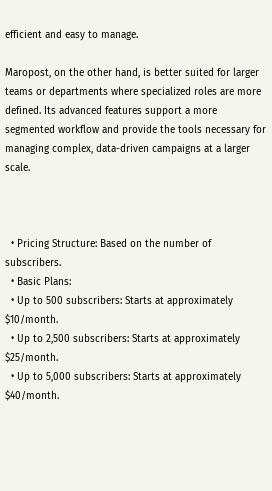efficient and easy to manage.

Maropost, on the other hand, is better suited for larger teams or departments where specialized roles are more defined. Its advanced features support a more segmented workflow and provide the tools necessary for managing complex, data-driven campaigns at a larger scale.



  • Pricing Structure: Based on the number of subscribers.
  • Basic Plans:
  • Up to 500 subscribers: Starts at approximately $10/month.
  • Up to 2,500 subscribers: Starts at approximately $25/month.
  • Up to 5,000 subscribers: Starts at approximately $40/month.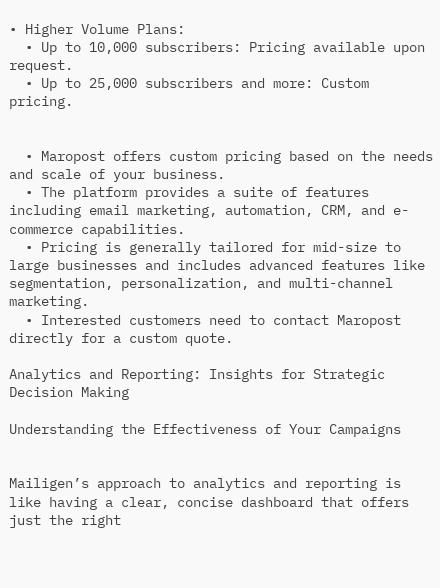• Higher Volume Plans:
  • Up to 10,000 subscribers: Pricing available upon request.
  • Up to 25,000 subscribers and more: Custom pricing.


  • Maropost offers custom pricing based on the needs and scale of your business.
  • The platform provides a suite of features including email marketing, automation, CRM, and e-commerce capabilities.
  • Pricing is generally tailored for mid-size to large businesses and includes advanced features like segmentation, personalization, and multi-channel marketing.
  • Interested customers need to contact Maropost directly for a custom quote.

Analytics and Reporting: Insights for Strategic Decision Making

Understanding the Effectiveness of Your Campaigns


Mailigen’s approach to analytics and reporting is like having a clear, concise dashboard that offers just the right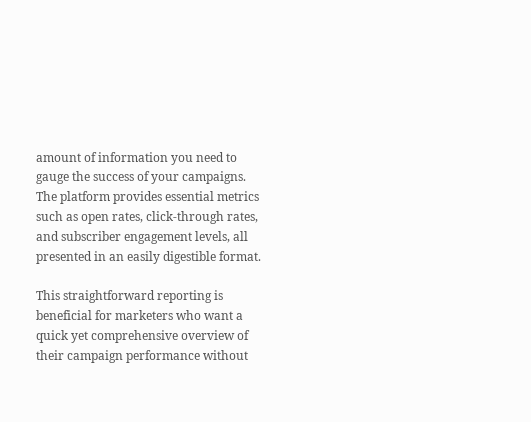amount of information you need to gauge the success of your campaigns. The platform provides essential metrics such as open rates, click-through rates, and subscriber engagement levels, all presented in an easily digestible format.

This straightforward reporting is beneficial for marketers who want a quick yet comprehensive overview of their campaign performance without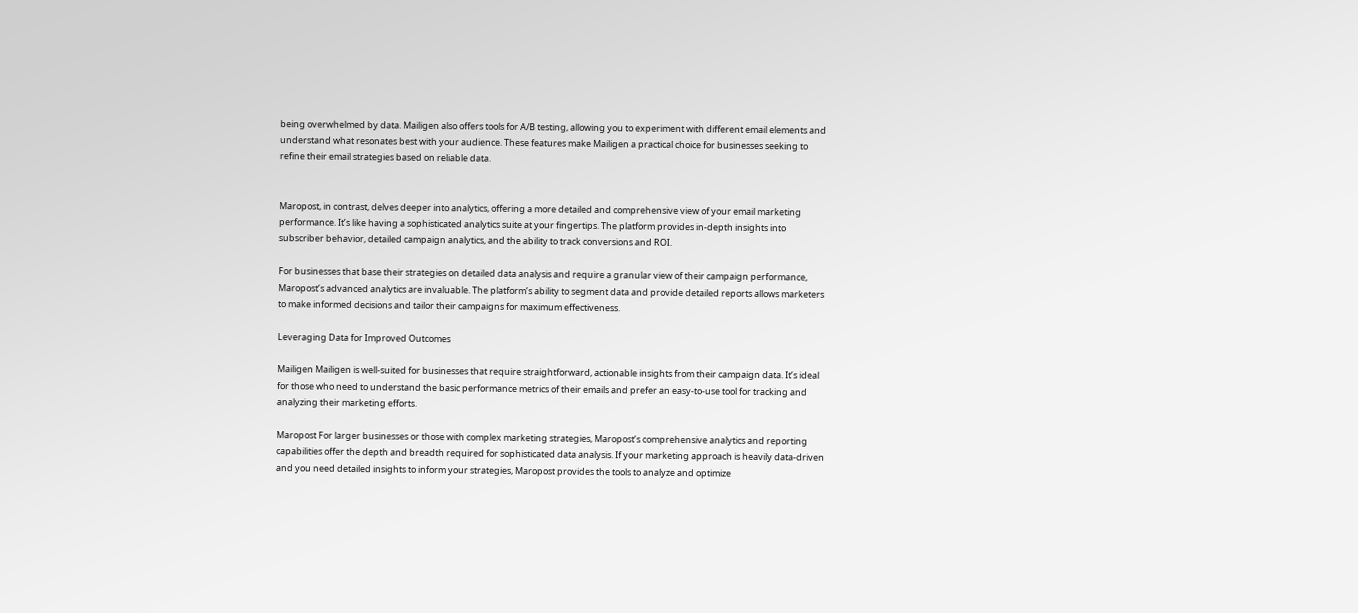being overwhelmed by data. Mailigen also offers tools for A/B testing, allowing you to experiment with different email elements and understand what resonates best with your audience. These features make Mailigen a practical choice for businesses seeking to refine their email strategies based on reliable data.


Maropost, in contrast, delves deeper into analytics, offering a more detailed and comprehensive view of your email marketing performance. It’s like having a sophisticated analytics suite at your fingertips. The platform provides in-depth insights into subscriber behavior, detailed campaign analytics, and the ability to track conversions and ROI.

For businesses that base their strategies on detailed data analysis and require a granular view of their campaign performance, Maropost’s advanced analytics are invaluable. The platform’s ability to segment data and provide detailed reports allows marketers to make informed decisions and tailor their campaigns for maximum effectiveness.

Leveraging Data for Improved Outcomes

Mailigen Mailigen is well-suited for businesses that require straightforward, actionable insights from their campaign data. It’s ideal for those who need to understand the basic performance metrics of their emails and prefer an easy-to-use tool for tracking and analyzing their marketing efforts.

Maropost For larger businesses or those with complex marketing strategies, Maropost’s comprehensive analytics and reporting capabilities offer the depth and breadth required for sophisticated data analysis. If your marketing approach is heavily data-driven and you need detailed insights to inform your strategies, Maropost provides the tools to analyze and optimize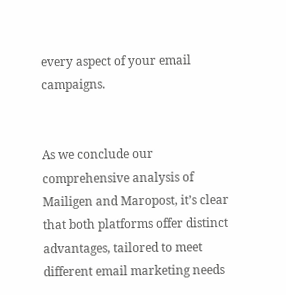every aspect of your email campaigns.


As we conclude our comprehensive analysis of Mailigen and Maropost, it’s clear that both platforms offer distinct advantages, tailored to meet different email marketing needs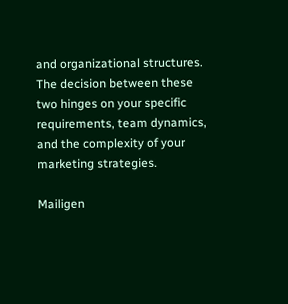and organizational structures. The decision between these two hinges on your specific requirements, team dynamics, and the complexity of your marketing strategies.

Mailigen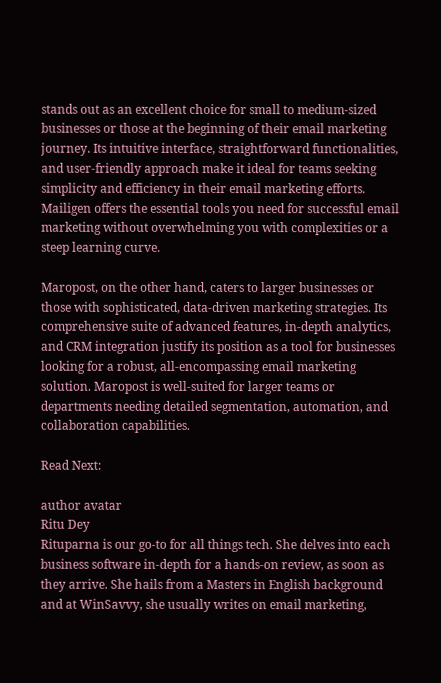stands out as an excellent choice for small to medium-sized businesses or those at the beginning of their email marketing journey. Its intuitive interface, straightforward functionalities, and user-friendly approach make it ideal for teams seeking simplicity and efficiency in their email marketing efforts. Mailigen offers the essential tools you need for successful email marketing without overwhelming you with complexities or a steep learning curve.

Maropost, on the other hand, caters to larger businesses or those with sophisticated, data-driven marketing strategies. Its comprehensive suite of advanced features, in-depth analytics, and CRM integration justify its position as a tool for businesses looking for a robust, all-encompassing email marketing solution. Maropost is well-suited for larger teams or departments needing detailed segmentation, automation, and collaboration capabilities.

Read Next:

author avatar
Ritu Dey
Rituparna is our go-to for all things tech. She delves into each business software in-depth for a hands-on review, as soon as they arrive. She hails from a Masters in English background and at WinSavvy, she usually writes on email marketing,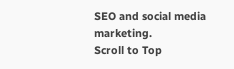SEO and social media marketing.
Scroll to Top